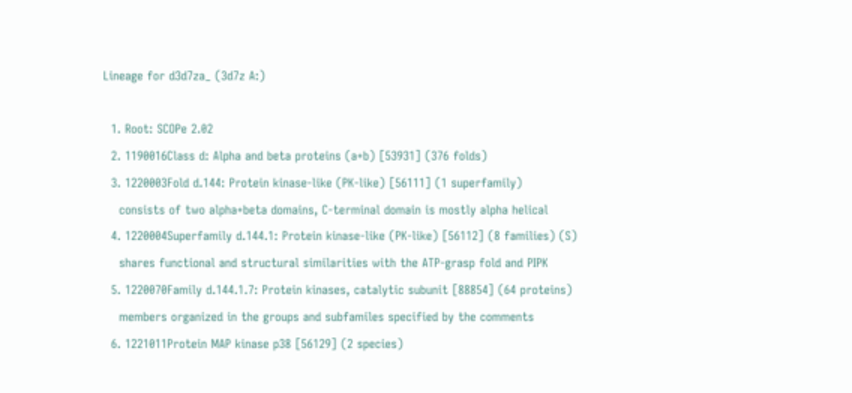Lineage for d3d7za_ (3d7z A:)

  1. Root: SCOPe 2.02
  2. 1190016Class d: Alpha and beta proteins (a+b) [53931] (376 folds)
  3. 1220003Fold d.144: Protein kinase-like (PK-like) [56111] (1 superfamily)
    consists of two alpha+beta domains, C-terminal domain is mostly alpha helical
  4. 1220004Superfamily d.144.1: Protein kinase-like (PK-like) [56112] (8 families) (S)
    shares functional and structural similarities with the ATP-grasp fold and PIPK
  5. 1220070Family d.144.1.7: Protein kinases, catalytic subunit [88854] (64 proteins)
    members organized in the groups and subfamiles specified by the comments
  6. 1221011Protein MAP kinase p38 [56129] (2 species)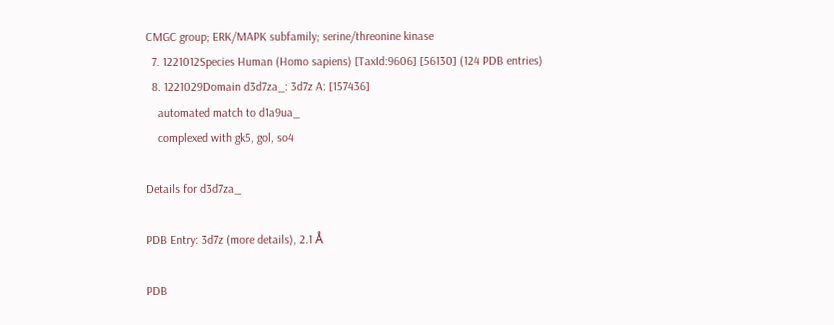CMGC group; ERK/MAPK subfamily; serine/threonine kinase
  7. 1221012Species Human (Homo sapiens) [TaxId:9606] [56130] (124 PDB entries)
  8. 1221029Domain d3d7za_: 3d7z A: [157436]
    automated match to d1a9ua_
    complexed with gk5, gol, so4

Details for d3d7za_

PDB Entry: 3d7z (more details), 2.1 Å

PDB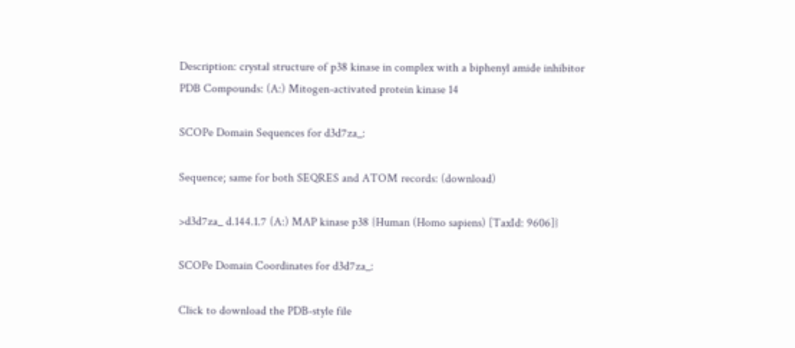Description: crystal structure of p38 kinase in complex with a biphenyl amide inhibitor
PDB Compounds: (A:) Mitogen-activated protein kinase 14

SCOPe Domain Sequences for d3d7za_:

Sequence; same for both SEQRES and ATOM records: (download)

>d3d7za_ d.144.1.7 (A:) MAP kinase p38 {Human (Homo sapiens) [TaxId: 9606]}

SCOPe Domain Coordinates for d3d7za_:

Click to download the PDB-style file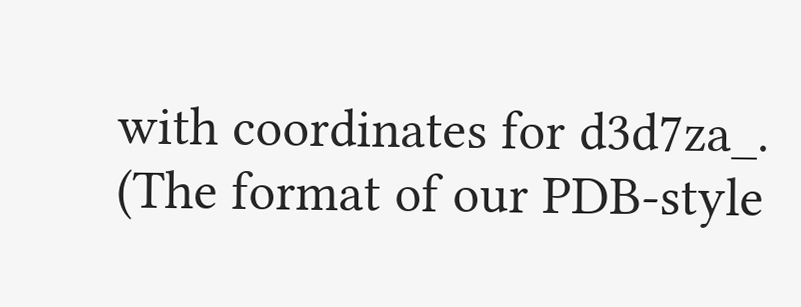with coordinates for d3d7za_.
(The format of our PDB-style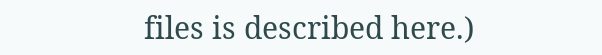files is described here.)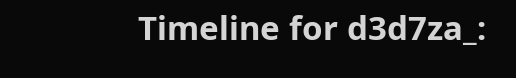Timeline for d3d7za_: